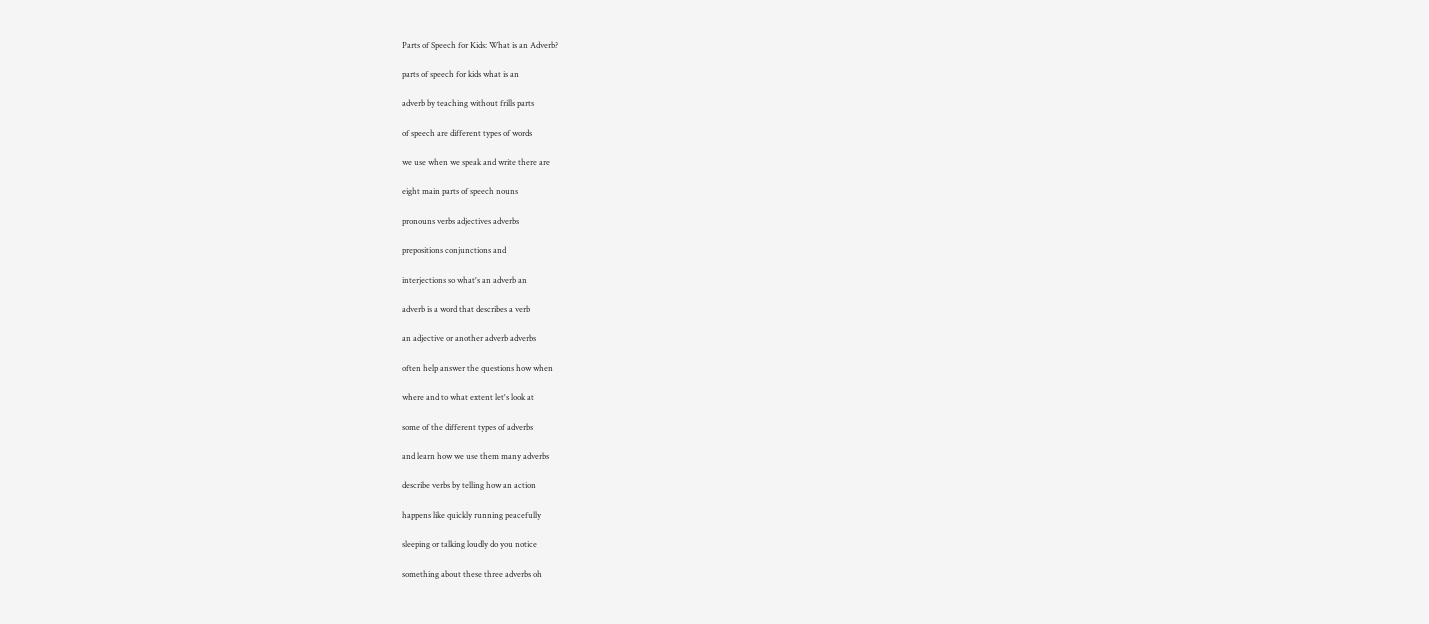Parts of Speech for Kids: What is an Adverb?

parts of speech for kids what is an

adverb by teaching without frills parts

of speech are different types of words

we use when we speak and write there are

eight main parts of speech nouns

pronouns verbs adjectives adverbs

prepositions conjunctions and

interjections so what's an adverb an

adverb is a word that describes a verb

an adjective or another adverb adverbs

often help answer the questions how when

where and to what extent let's look at

some of the different types of adverbs

and learn how we use them many adverbs

describe verbs by telling how an action

happens like quickly running peacefully

sleeping or talking loudly do you notice

something about these three adverbs oh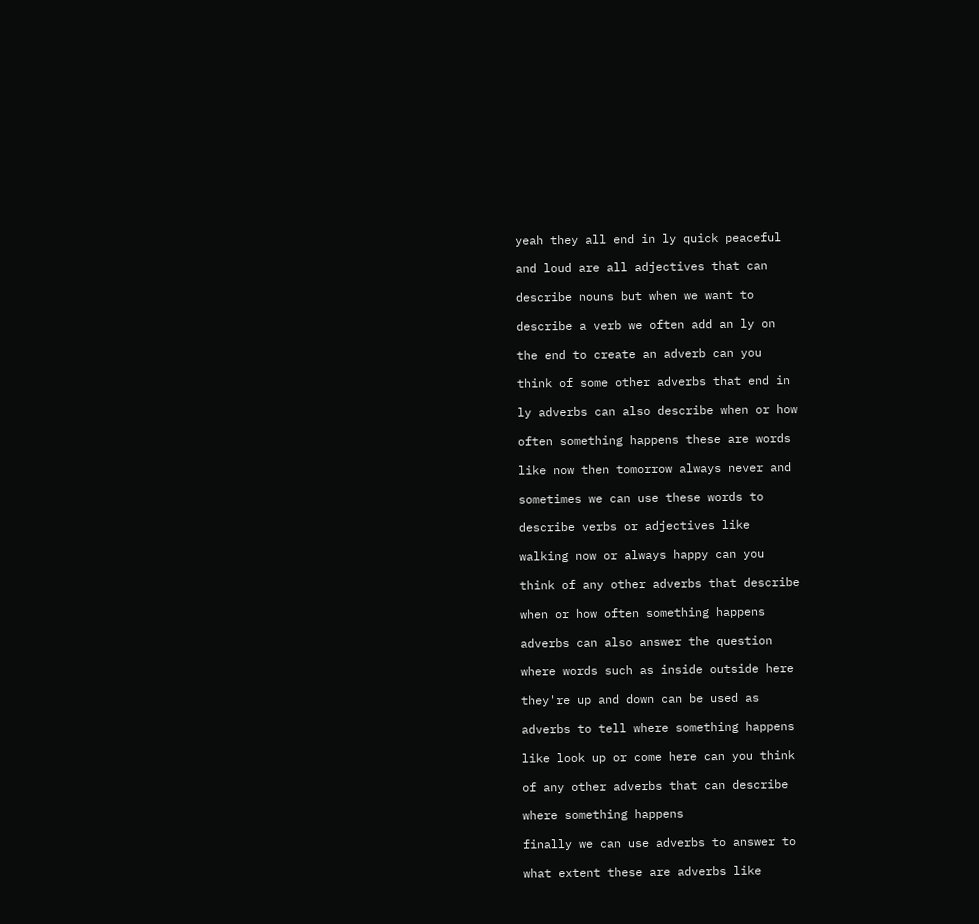yeah they all end in ly quick peaceful

and loud are all adjectives that can

describe nouns but when we want to

describe a verb we often add an ly on

the end to create an adverb can you

think of some other adverbs that end in

ly adverbs can also describe when or how

often something happens these are words

like now then tomorrow always never and

sometimes we can use these words to

describe verbs or adjectives like

walking now or always happy can you

think of any other adverbs that describe

when or how often something happens

adverbs can also answer the question

where words such as inside outside here

they're up and down can be used as

adverbs to tell where something happens

like look up or come here can you think

of any other adverbs that can describe

where something happens

finally we can use adverbs to answer to

what extent these are adverbs like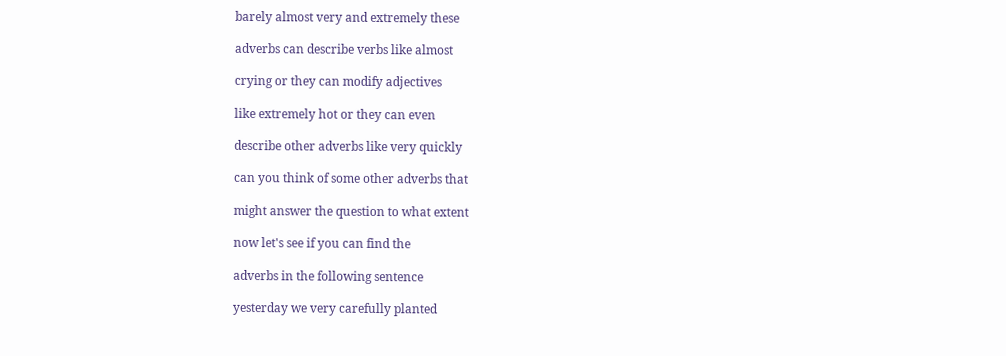barely almost very and extremely these

adverbs can describe verbs like almost

crying or they can modify adjectives

like extremely hot or they can even

describe other adverbs like very quickly

can you think of some other adverbs that

might answer the question to what extent

now let's see if you can find the

adverbs in the following sentence

yesterday we very carefully planted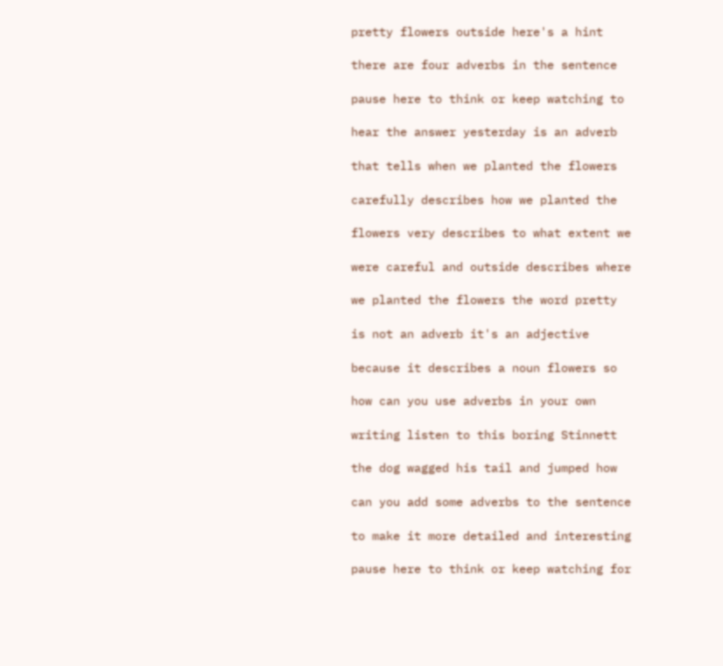pretty flowers outside here's a hint

there are four adverbs in the sentence

pause here to think or keep watching to

hear the answer yesterday is an adverb

that tells when we planted the flowers

carefully describes how we planted the

flowers very describes to what extent we

were careful and outside describes where

we planted the flowers the word pretty

is not an adverb it's an adjective

because it describes a noun flowers so

how can you use adverbs in your own

writing listen to this boring Stinnett

the dog wagged his tail and jumped how

can you add some adverbs to the sentence

to make it more detailed and interesting

pause here to think or keep watching for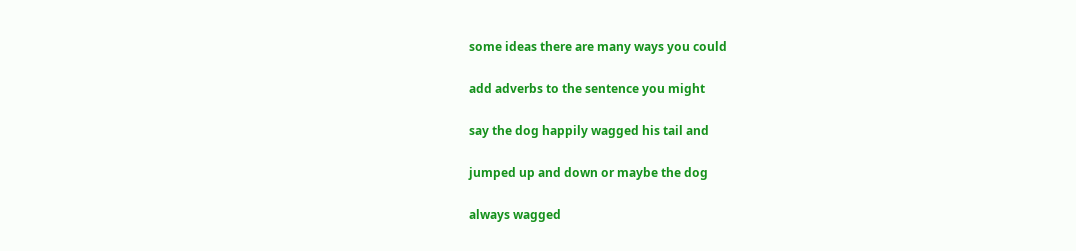some ideas there are many ways you could

add adverbs to the sentence you might

say the dog happily wagged his tail and

jumped up and down or maybe the dog

always wagged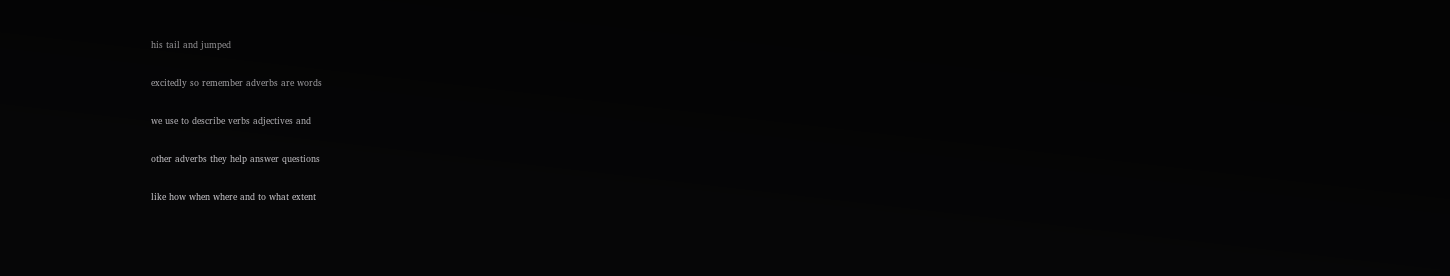his tail and jumped

excitedly so remember adverbs are words

we use to describe verbs adjectives and

other adverbs they help answer questions

like how when where and to what extent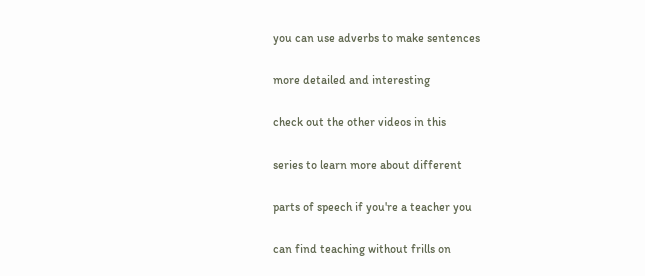you can use adverbs to make sentences

more detailed and interesting

check out the other videos in this

series to learn more about different

parts of speech if you're a teacher you

can find teaching without frills on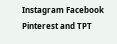Instagram Facebook Pinterest and TPT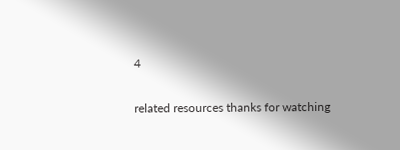4

related resources thanks for watching